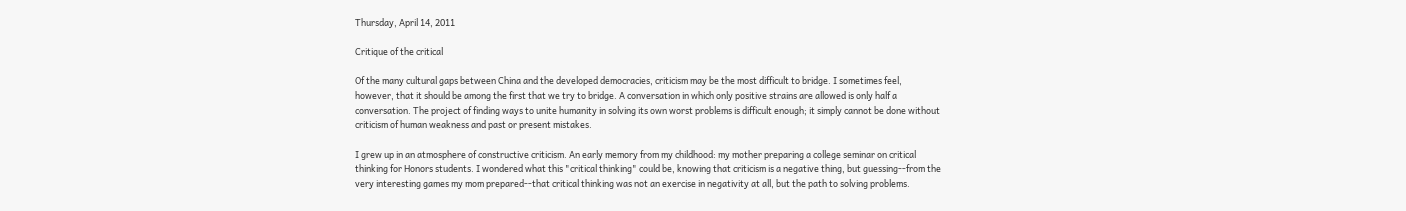Thursday, April 14, 2011

Critique of the critical

Of the many cultural gaps between China and the developed democracies, criticism may be the most difficult to bridge. I sometimes feel, however, that it should be among the first that we try to bridge. A conversation in which only positive strains are allowed is only half a conversation. The project of finding ways to unite humanity in solving its own worst problems is difficult enough; it simply cannot be done without criticism of human weakness and past or present mistakes.

I grew up in an atmosphere of constructive criticism. An early memory from my childhood: my mother preparing a college seminar on critical thinking for Honors students. I wondered what this "critical thinking" could be, knowing that criticism is a negative thing, but guessing--from the very interesting games my mom prepared--that critical thinking was not an exercise in negativity at all, but the path to solving problems.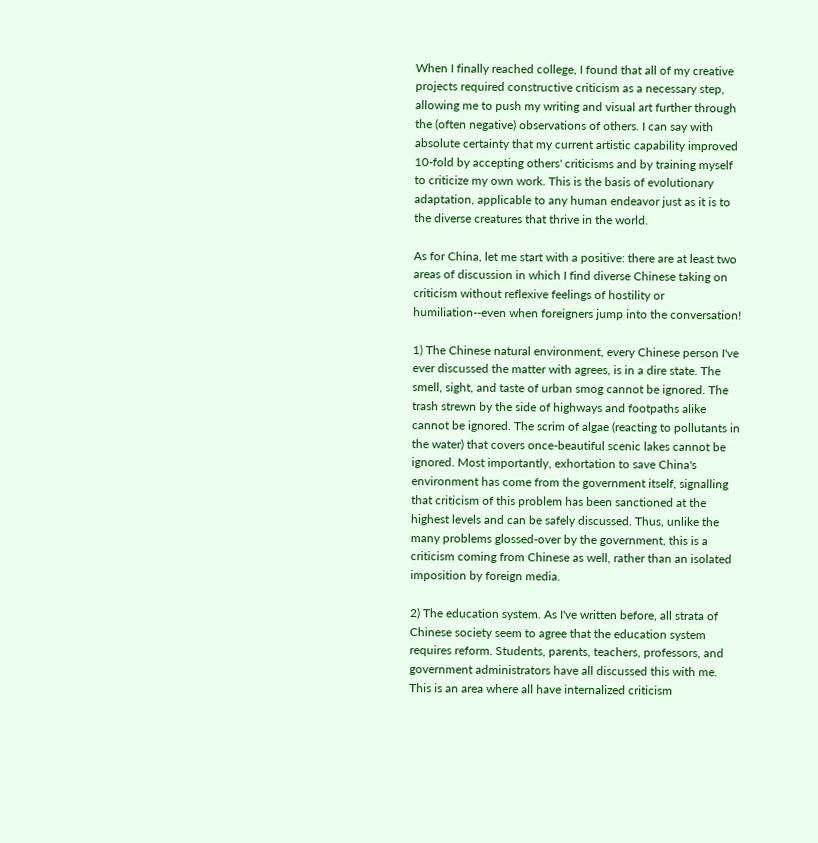When I finally reached college, I found that all of my creative projects required constructive criticism as a necessary step, allowing me to push my writing and visual art further through the (often negative) observations of others. I can say with absolute certainty that my current artistic capability improved 10-fold by accepting others' criticisms and by training myself to criticize my own work. This is the basis of evolutionary adaptation, applicable to any human endeavor just as it is to the diverse creatures that thrive in the world.

As for China, let me start with a positive: there are at least two areas of discussion in which I find diverse Chinese taking on criticism without reflexive feelings of hostility or humiliation--even when foreigners jump into the conversation!

1) The Chinese natural environment, every Chinese person I've ever discussed the matter with agrees, is in a dire state. The smell, sight, and taste of urban smog cannot be ignored. The trash strewn by the side of highways and footpaths alike cannot be ignored. The scrim of algae (reacting to pollutants in the water) that covers once-beautiful scenic lakes cannot be ignored. Most importantly, exhortation to save China's environment has come from the government itself, signalling that criticism of this problem has been sanctioned at the highest levels and can be safely discussed. Thus, unlike the many problems glossed-over by the government, this is a criticism coming from Chinese as well, rather than an isolated imposition by foreign media.

2) The education system. As I've written before, all strata of Chinese society seem to agree that the education system requires reform. Students, parents, teachers, professors, and government administrators have all discussed this with me. This is an area where all have internalized criticism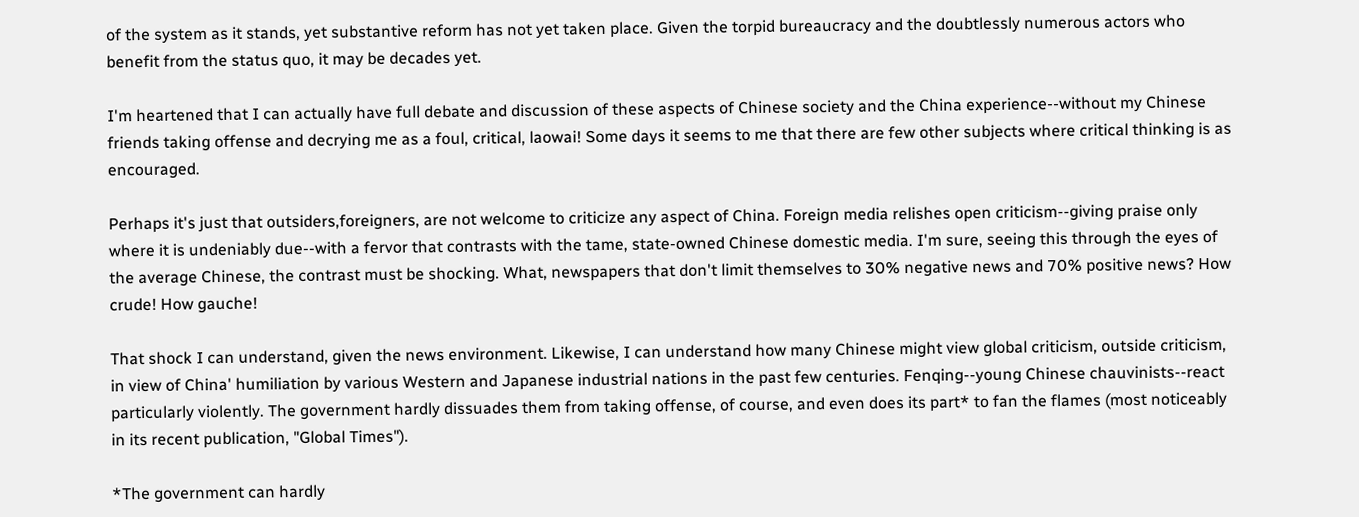of the system as it stands, yet substantive reform has not yet taken place. Given the torpid bureaucracy and the doubtlessly numerous actors who benefit from the status quo, it may be decades yet.

I'm heartened that I can actually have full debate and discussion of these aspects of Chinese society and the China experience--without my Chinese friends taking offense and decrying me as a foul, critical, laowai! Some days it seems to me that there are few other subjects where critical thinking is as encouraged.

Perhaps it's just that outsiders,foreigners, are not welcome to criticize any aspect of China. Foreign media relishes open criticism--giving praise only where it is undeniably due--with a fervor that contrasts with the tame, state-owned Chinese domestic media. I'm sure, seeing this through the eyes of the average Chinese, the contrast must be shocking. What, newspapers that don't limit themselves to 30% negative news and 70% positive news? How crude! How gauche!

That shock I can understand, given the news environment. Likewise, I can understand how many Chinese might view global criticism, outside criticism, in view of China' humiliation by various Western and Japanese industrial nations in the past few centuries. Fenqing--young Chinese chauvinists--react particularly violently. The government hardly dissuades them from taking offense, of course, and even does its part* to fan the flames (most noticeably in its recent publication, "Global Times").

*The government can hardly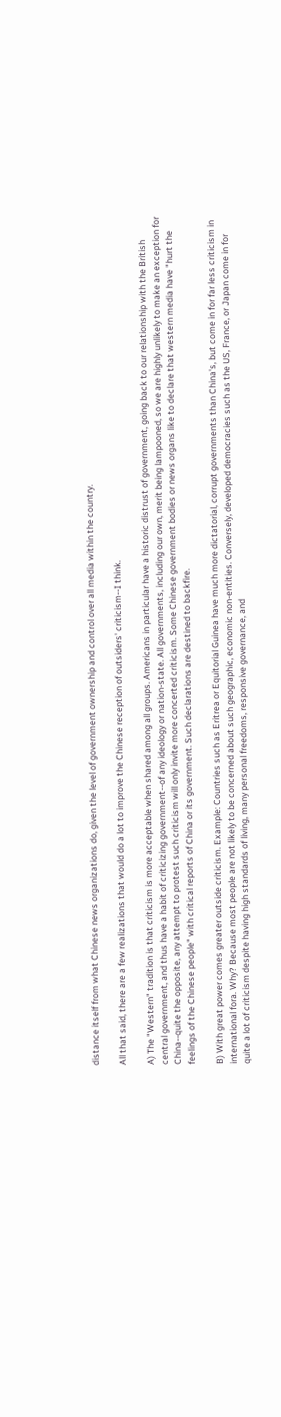distance itself from what Chinese news organizations do, given the level of government ownership and control over all media within the country.

All that said, there are a few realizations that would do a lot to improve the Chinese reception of outsiders' criticism--I think.

A) The "Western" tradition is that criticism is more acceptable when shared among all groups. Americans in particular have a historic distrust of government, going back to our relationship with the British central government, and thus have a habit of criticizing government--of any ideology or nation-state. All governments, including our own, merit being lampooned, so we are highly unlikely to make an exception for China--quite the opposite, any attempt to protest such criticism will only invite more concerted criticism. Some Chinese government bodies or news organs like to declare that western media have "hurt the feelings of the Chinese people" with critical reports of China or its government. Such declarations are destined to backfire.

B) With great power comes greater outside criticism. Example: Countries such as Eritrea or Equitorial Guinea have much more dictatorial, corrupt governments than China's, but come in for far less criticism in international fora. Why? Because most people are not likely to be concerned about such geographic, economic non-entities. Conversely, developed democracies such as the US, France, or Japan come in for quite a lot of criticism despite having high standards of living, many personal freedoms, responsive governance, and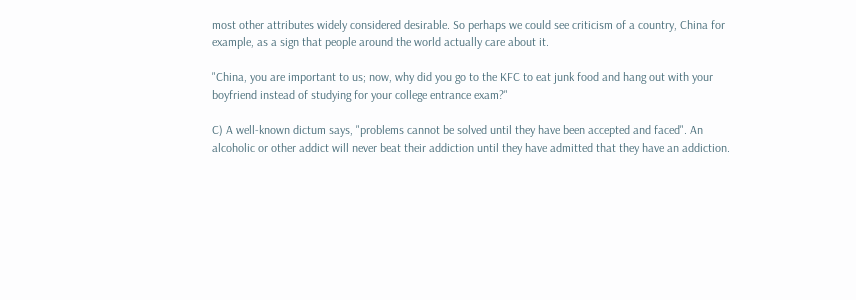most other attributes widely considered desirable. So perhaps we could see criticism of a country, China for example, as a sign that people around the world actually care about it.

"China, you are important to us; now, why did you go to the KFC to eat junk food and hang out with your boyfriend instead of studying for your college entrance exam?"

C) A well-known dictum says, "problems cannot be solved until they have been accepted and faced". An alcoholic or other addict will never beat their addiction until they have admitted that they have an addiction.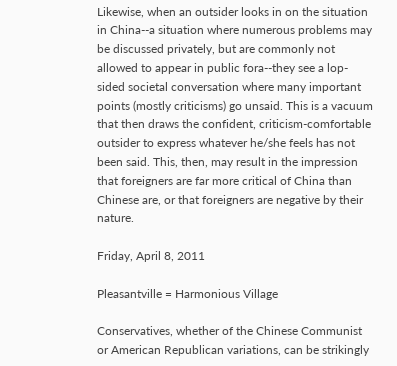Likewise, when an outsider looks in on the situation in China--a situation where numerous problems may be discussed privately, but are commonly not allowed to appear in public fora--they see a lop-sided societal conversation where many important points (mostly criticisms) go unsaid. This is a vacuum that then draws the confident, criticism-comfortable outsider to express whatever he/she feels has not been said. This, then, may result in the impression that foreigners are far more critical of China than Chinese are, or that foreigners are negative by their nature.

Friday, April 8, 2011

Pleasantville = Harmonious Village

Conservatives, whether of the Chinese Communist or American Republican variations, can be strikingly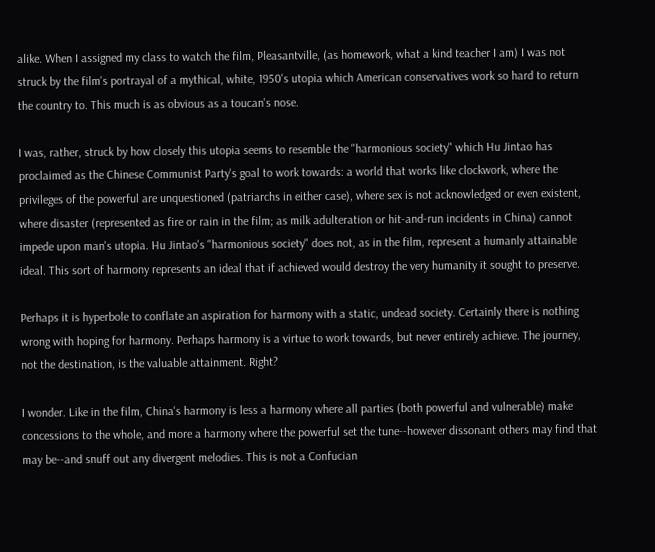alike. When I assigned my class to watch the film, Pleasantville, (as homework, what a kind teacher I am) I was not struck by the film's portrayal of a mythical, white, 1950's utopia which American conservatives work so hard to return the country to. This much is as obvious as a toucan's nose.

I was, rather, struck by how closely this utopia seems to resemble the "harmonious society" which Hu Jintao has proclaimed as the Chinese Communist Party's goal to work towards: a world that works like clockwork, where the privileges of the powerful are unquestioned (patriarchs in either case), where sex is not acknowledged or even existent, where disaster (represented as fire or rain in the film; as milk adulteration or hit-and-run incidents in China) cannot impede upon man's utopia. Hu Jintao's "harmonious society" does not, as in the film, represent a humanly attainable ideal. This sort of harmony represents an ideal that if achieved would destroy the very humanity it sought to preserve.

Perhaps it is hyperbole to conflate an aspiration for harmony with a static, undead society. Certainly there is nothing wrong with hoping for harmony. Perhaps harmony is a virtue to work towards, but never entirely achieve. The journey, not the destination, is the valuable attainment. Right?

I wonder. Like in the film, China's harmony is less a harmony where all parties (both powerful and vulnerable) make concessions to the whole, and more a harmony where the powerful set the tune--however dissonant others may find that may be--and snuff out any divergent melodies. This is not a Confucian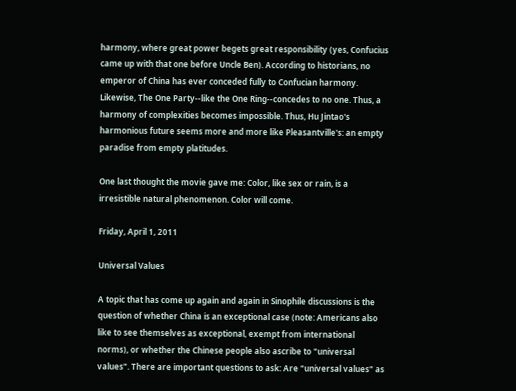harmony, where great power begets great responsibility (yes, Confucius came up with that one before Uncle Ben). According to historians, no emperor of China has ever conceded fully to Confucian harmony. Likewise, The One Party--like the One Ring--concedes to no one. Thus, a harmony of complexities becomes impossible. Thus, Hu Jintao's harmonious future seems more and more like Pleasantville's: an empty paradise from empty platitudes.

One last thought the movie gave me: Color, like sex or rain, is a irresistible natural phenomenon. Color will come.

Friday, April 1, 2011

Universal Values

A topic that has come up again and again in Sinophile discussions is the question of whether China is an exceptional case (note: Americans also like to see themselves as exceptional, exempt from international norms), or whether the Chinese people also ascribe to "universal values". There are important questions to ask: Are "universal values" as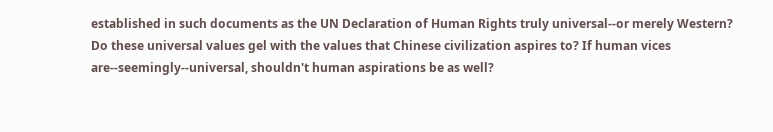established in such documents as the UN Declaration of Human Rights truly universal--or merely Western? Do these universal values gel with the values that Chinese civilization aspires to? If human vices are--seemingly--universal, shouldn't human aspirations be as well?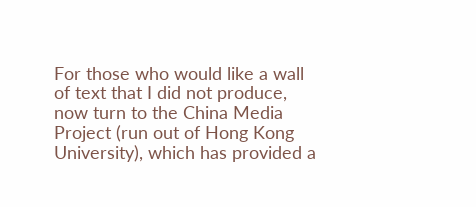For those who would like a wall of text that I did not produce, now turn to the China Media Project (run out of Hong Kong University), which has provided a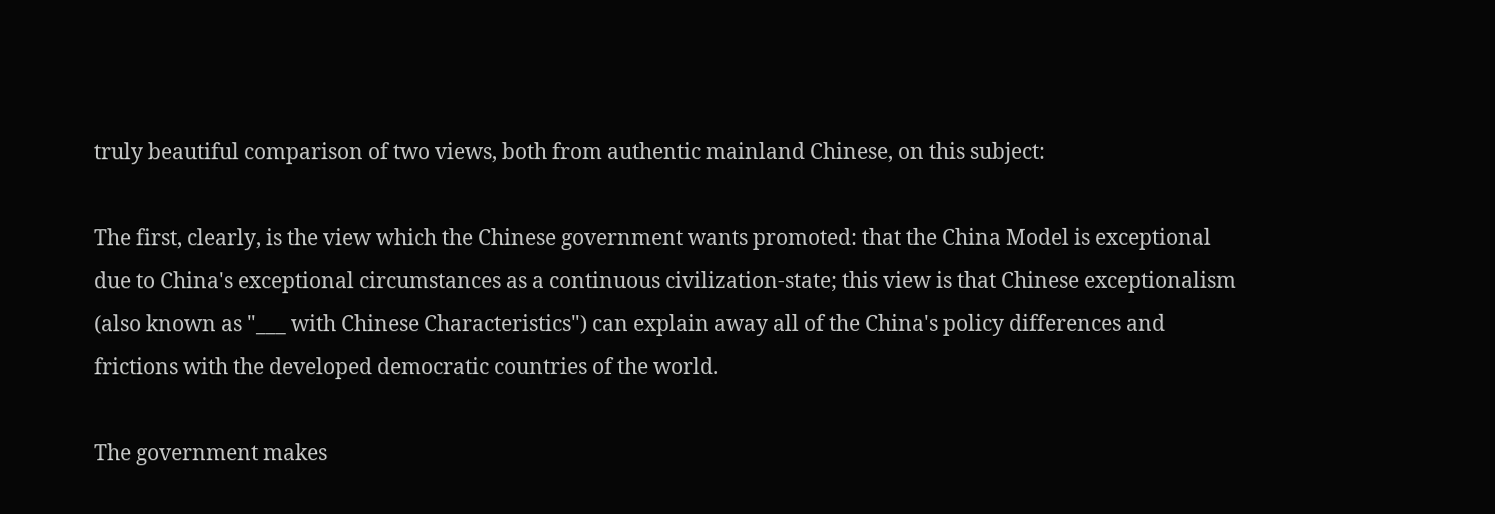truly beautiful comparison of two views, both from authentic mainland Chinese, on this subject:

The first, clearly, is the view which the Chinese government wants promoted: that the China Model is exceptional due to China's exceptional circumstances as a continuous civilization-state; this view is that Chinese exceptionalism (also known as "___ with Chinese Characteristics") can explain away all of the China's policy differences and frictions with the developed democratic countries of the world.

The government makes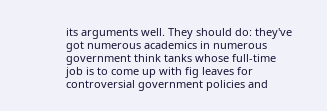its arguments well. They should do: they've got numerous academics in numerous government think tanks whose full-time job is to come up with fig leaves for controversial government policies and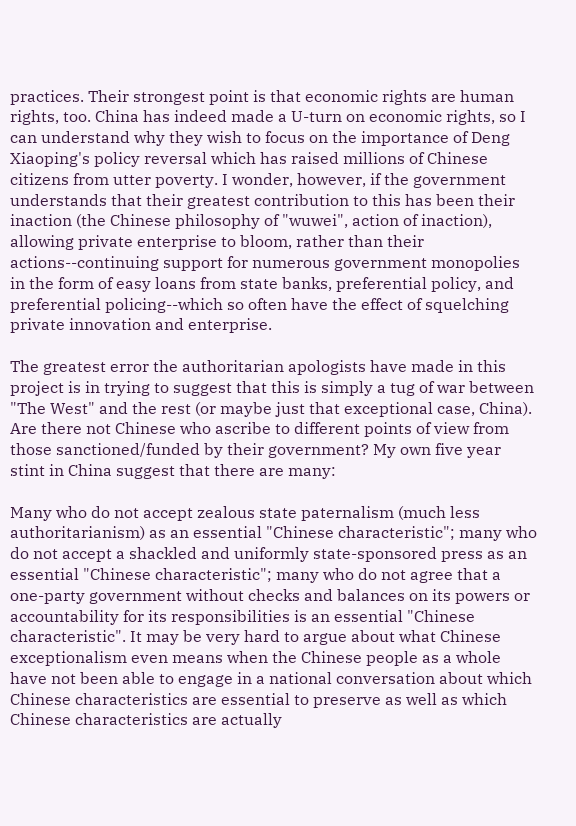practices. Their strongest point is that economic rights are human rights, too. China has indeed made a U-turn on economic rights, so I can understand why they wish to focus on the importance of Deng Xiaoping's policy reversal which has raised millions of Chinese citizens from utter poverty. I wonder, however, if the government understands that their greatest contribution to this has been their inaction (the Chinese philosophy of "wuwei", action of inaction), allowing private enterprise to bloom, rather than their actions--continuing support for numerous government monopolies in the form of easy loans from state banks, preferential policy, and preferential policing--which so often have the effect of squelching private innovation and enterprise.

The greatest error the authoritarian apologists have made in this project is in trying to suggest that this is simply a tug of war between "The West" and the rest (or maybe just that exceptional case, China). Are there not Chinese who ascribe to different points of view from those sanctioned/funded by their government? My own five year stint in China suggest that there are many:

Many who do not accept zealous state paternalism (much less authoritarianism) as an essential "Chinese characteristic"; many who do not accept a shackled and uniformly state-sponsored press as an essential "Chinese characteristic"; many who do not agree that a one-party government without checks and balances on its powers or accountability for its responsibilities is an essential "Chinese characteristic". It may be very hard to argue about what Chinese exceptionalism even means when the Chinese people as a whole have not been able to engage in a national conversation about which Chinese characteristics are essential to preserve as well as which Chinese characteristics are actually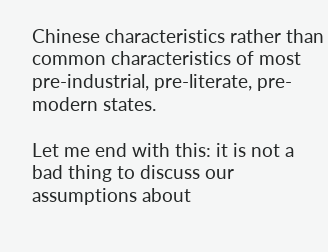Chinese characteristics rather than common characteristics of most pre-industrial, pre-literate, pre-modern states.

Let me end with this: it is not a bad thing to discuss our assumptions about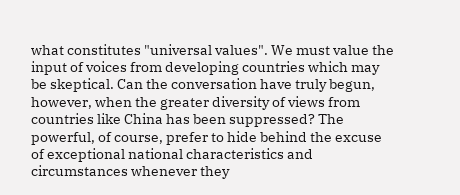what constitutes "universal values". We must value the input of voices from developing countries which may be skeptical. Can the conversation have truly begun, however, when the greater diversity of views from countries like China has been suppressed? The powerful, of course, prefer to hide behind the excuse of exceptional national characteristics and circumstances whenever they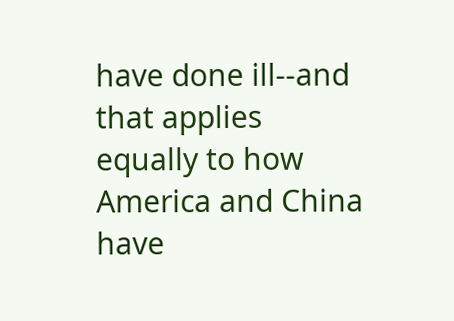have done ill--and that applies equally to how America and China have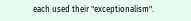each used their "exceptionalism".